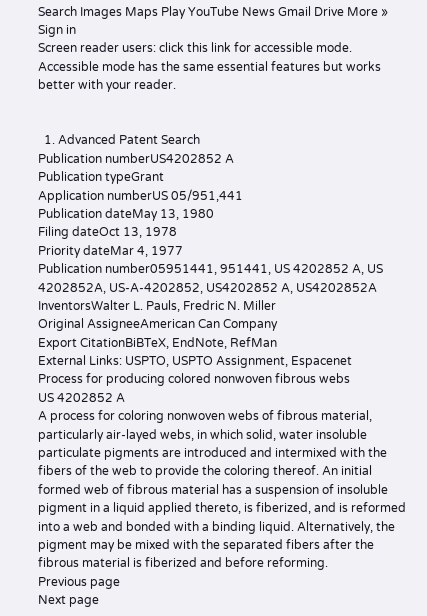Search Images Maps Play YouTube News Gmail Drive More »
Sign in
Screen reader users: click this link for accessible mode. Accessible mode has the same essential features but works better with your reader.


  1. Advanced Patent Search
Publication numberUS4202852 A
Publication typeGrant
Application numberUS 05/951,441
Publication dateMay 13, 1980
Filing dateOct 13, 1978
Priority dateMar 4, 1977
Publication number05951441, 951441, US 4202852 A, US 4202852A, US-A-4202852, US4202852 A, US4202852A
InventorsWalter L. Pauls, Fredric N. Miller
Original AssigneeAmerican Can Company
Export CitationBiBTeX, EndNote, RefMan
External Links: USPTO, USPTO Assignment, Espacenet
Process for producing colored nonwoven fibrous webs
US 4202852 A
A process for coloring nonwoven webs of fibrous material, particularly air-layed webs, in which solid, water insoluble particulate pigments are introduced and intermixed with the fibers of the web to provide the coloring thereof. An initial formed web of fibrous material has a suspension of insoluble pigment in a liquid applied thereto, is fiberized, and is reformed into a web and bonded with a binding liquid. Alternatively, the pigment may be mixed with the separated fibers after the fibrous material is fiberized and before reforming.
Previous page
Next page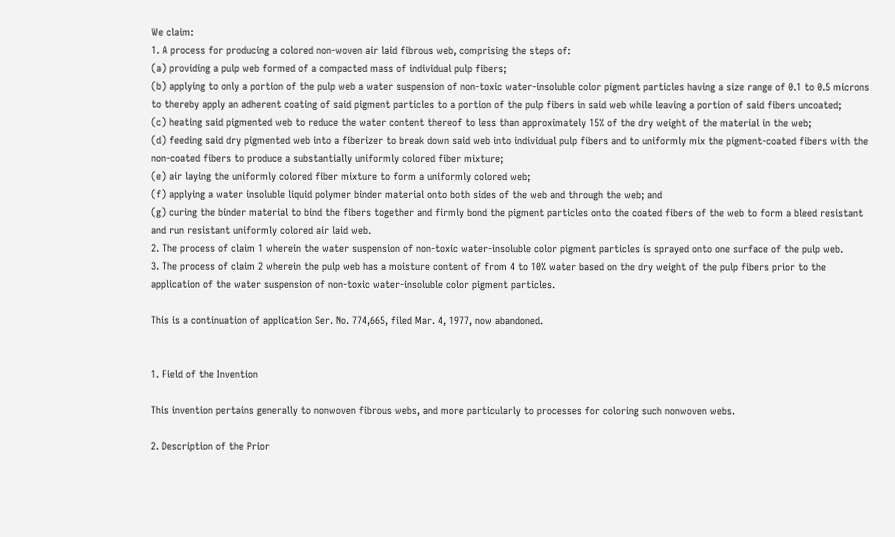We claim:
1. A process for producing a colored non-woven air laid fibrous web, comprising the steps of:
(a) providing a pulp web formed of a compacted mass of individual pulp fibers;
(b) applying to only a portion of the pulp web a water suspension of non-toxic water-insoluble color pigment particles having a size range of 0.1 to 0.5 microns to thereby apply an adherent coating of said pigment particles to a portion of the pulp fibers in said web while leaving a portion of said fibers uncoated;
(c) heating said pigmented web to reduce the water content thereof to less than approximately 15% of the dry weight of the material in the web;
(d) feeding said dry pigmented web into a fiberizer to break down said web into individual pulp fibers and to uniformly mix the pigment-coated fibers with the non-coated fibers to produce a substantially uniformly colored fiber mixture;
(e) air laying the uniformly colored fiber mixture to form a uniformly colored web;
(f) applying a water insoluble liquid polymer binder material onto both sides of the web and through the web; and
(g) curing the binder material to bind the fibers together and firmly bond the pigment particles onto the coated fibers of the web to form a bleed resistant and run resistant uniformly colored air laid web.
2. The process of claim 1 wherein the water suspension of non-toxic water-insoluble color pigment particles is sprayed onto one surface of the pulp web.
3. The process of claim 2 wherein the pulp web has a moisture content of from 4 to 10% water based on the dry weight of the pulp fibers prior to the application of the water suspension of non-toxic water-insoluble color pigment particles.

This is a continuation of application Ser. No. 774,665, filed Mar. 4, 1977, now abandoned.


1. Field of the Invention

This invention pertains generally to nonwoven fibrous webs, and more particularly to processes for coloring such nonwoven webs.

2. Description of the Prior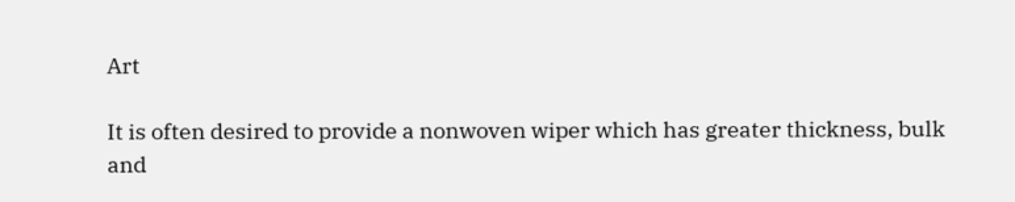Art

It is often desired to provide a nonwoven wiper which has greater thickness, bulk and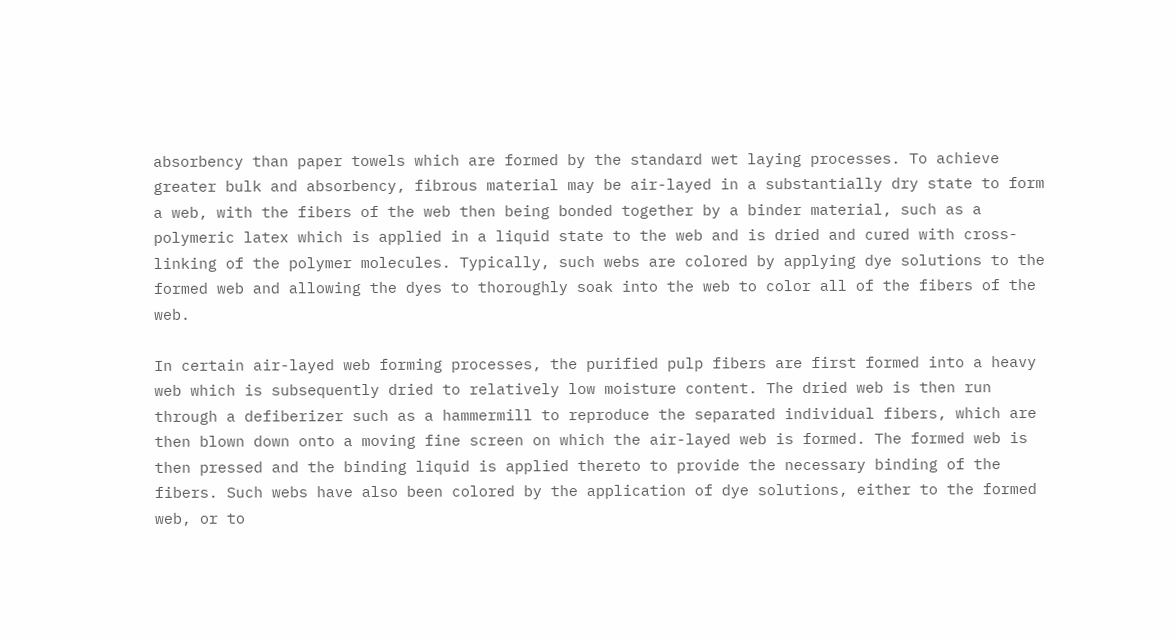absorbency than paper towels which are formed by the standard wet laying processes. To achieve greater bulk and absorbency, fibrous material may be air-layed in a substantially dry state to form a web, with the fibers of the web then being bonded together by a binder material, such as a polymeric latex which is applied in a liquid state to the web and is dried and cured with cross-linking of the polymer molecules. Typically, such webs are colored by applying dye solutions to the formed web and allowing the dyes to thoroughly soak into the web to color all of the fibers of the web.

In certain air-layed web forming processes, the purified pulp fibers are first formed into a heavy web which is subsequently dried to relatively low moisture content. The dried web is then run through a defiberizer such as a hammermill to reproduce the separated individual fibers, which are then blown down onto a moving fine screen on which the air-layed web is formed. The formed web is then pressed and the binding liquid is applied thereto to provide the necessary binding of the fibers. Such webs have also been colored by the application of dye solutions, either to the formed web, or to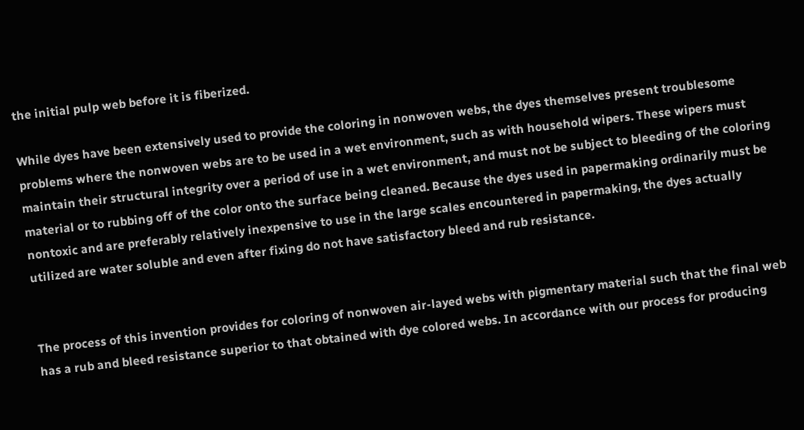the initial pulp web before it is fiberized.

While dyes have been extensively used to provide the coloring in nonwoven webs, the dyes themselves present troublesome problems where the nonwoven webs are to be used in a wet environment, such as with household wipers. These wipers must maintain their structural integrity over a period of use in a wet environment, and must not be subject to bleeding of the coloring material or to rubbing off of the color onto the surface being cleaned. Because the dyes used in papermaking ordinarily must be nontoxic and are preferably relatively inexpensive to use in the large scales encountered in papermaking, the dyes actually utilized are water soluble and even after fixing do not have satisfactory bleed and rub resistance.


The process of this invention provides for coloring of nonwoven air-layed webs with pigmentary material such that the final web has a rub and bleed resistance superior to that obtained with dye colored webs. In accordance with our process for producing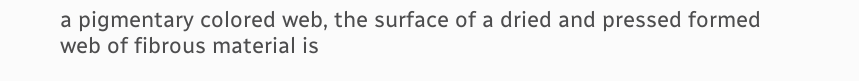a pigmentary colored web, the surface of a dried and pressed formed web of fibrous material is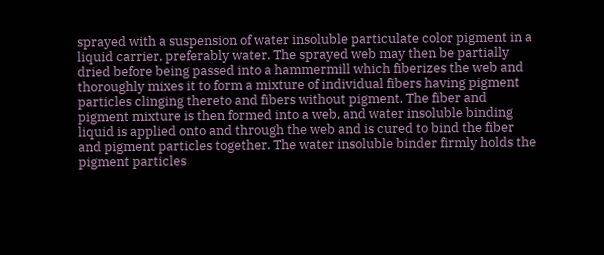sprayed with a suspension of water insoluble particulate color pigment in a liquid carrier, preferably water. The sprayed web may then be partially dried before being passed into a hammermill which fiberizes the web and thoroughly mixes it to form a mixture of individual fibers having pigment particles clinging thereto and fibers without pigment. The fiber and pigment mixture is then formed into a web, and water insoluble binding liquid is applied onto and through the web and is cured to bind the fiber and pigment particles together. The water insoluble binder firmly holds the pigment particles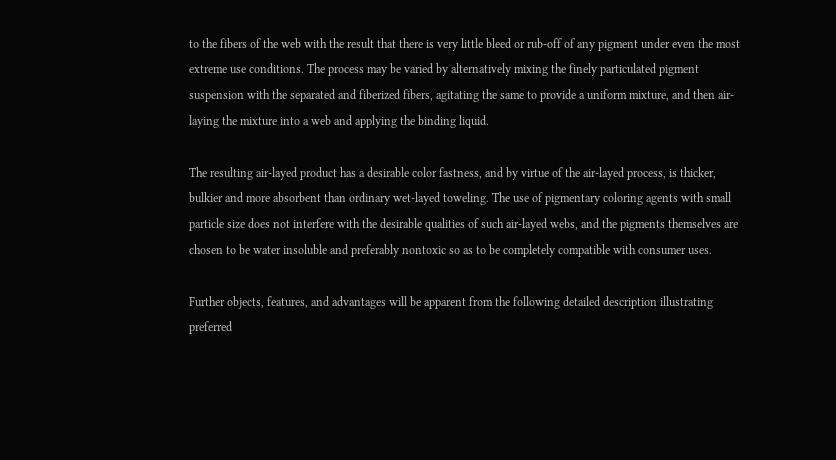to the fibers of the web with the result that there is very little bleed or rub-off of any pigment under even the most extreme use conditions. The process may be varied by alternatively mixing the finely particulated pigment suspension with the separated and fiberized fibers, agitating the same to provide a uniform mixture, and then air-laying the mixture into a web and applying the binding liquid.

The resulting air-layed product has a desirable color fastness, and by virtue of the air-layed process, is thicker, bulkier and more absorbent than ordinary wet-layed toweling. The use of pigmentary coloring agents with small particle size does not interfere with the desirable qualities of such air-layed webs, and the pigments themselves are chosen to be water insoluble and preferably nontoxic so as to be completely compatible with consumer uses.

Further objects, features, and advantages will be apparent from the following detailed description illustrating preferred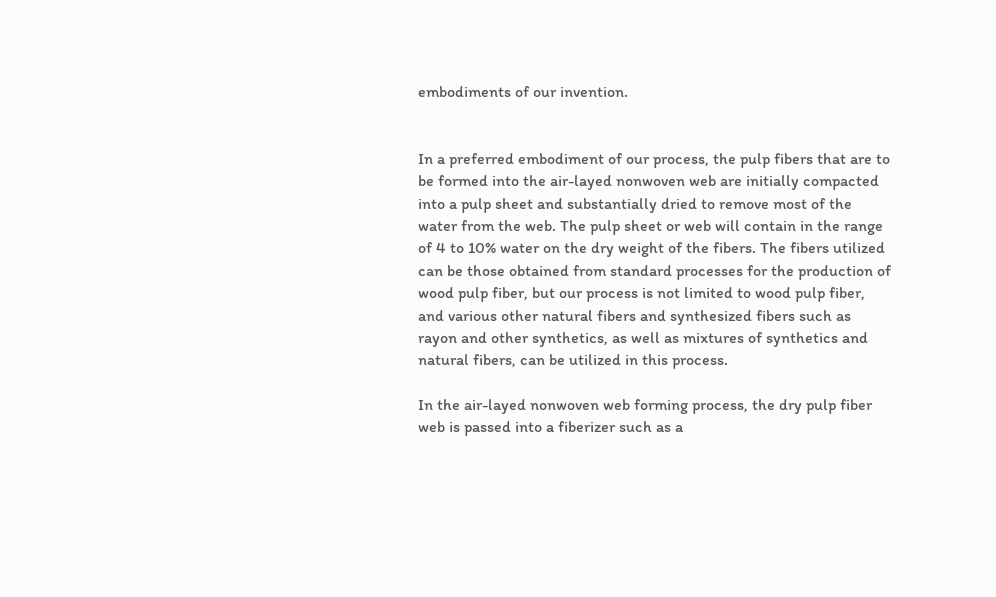embodiments of our invention.


In a preferred embodiment of our process, the pulp fibers that are to be formed into the air-layed nonwoven web are initially compacted into a pulp sheet and substantially dried to remove most of the water from the web. The pulp sheet or web will contain in the range of 4 to 10% water on the dry weight of the fibers. The fibers utilized can be those obtained from standard processes for the production of wood pulp fiber, but our process is not limited to wood pulp fiber, and various other natural fibers and synthesized fibers such as rayon and other synthetics, as well as mixtures of synthetics and natural fibers, can be utilized in this process.

In the air-layed nonwoven web forming process, the dry pulp fiber web is passed into a fiberizer such as a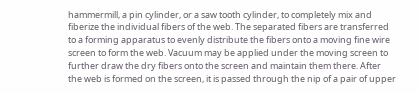hammermill, a pin cylinder, or a saw tooth cylinder, to completely mix and fiberize the individual fibers of the web. The separated fibers are transferred to a forming apparatus to evenly distribute the fibers onto a moving fine wire screen to form the web. Vacuum may be applied under the moving screen to further draw the dry fibers onto the screen and maintain them there. After the web is formed on the screen, it is passed through the nip of a pair of upper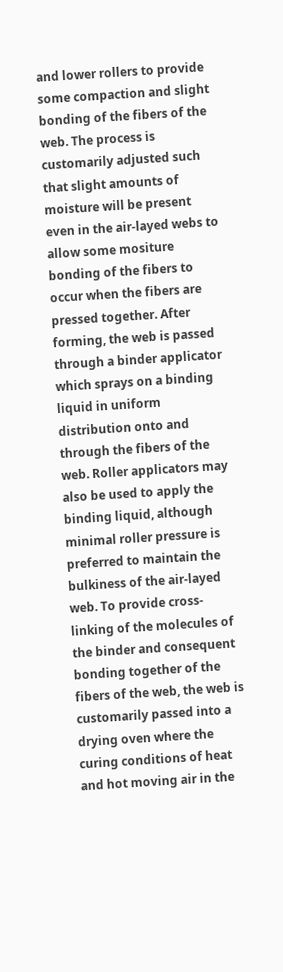and lower rollers to provide some compaction and slight bonding of the fibers of the web. The process is customarily adjusted such that slight amounts of moisture will be present even in the air-layed webs to allow some mositure bonding of the fibers to occur when the fibers are pressed together. After forming, the web is passed through a binder applicator which sprays on a binding liquid in uniform distribution onto and through the fibers of the web. Roller applicators may also be used to apply the binding liquid, although minimal roller pressure is preferred to maintain the bulkiness of the air-layed web. To provide cross-linking of the molecules of the binder and consequent bonding together of the fibers of the web, the web is customarily passed into a drying oven where the curing conditions of heat and hot moving air in the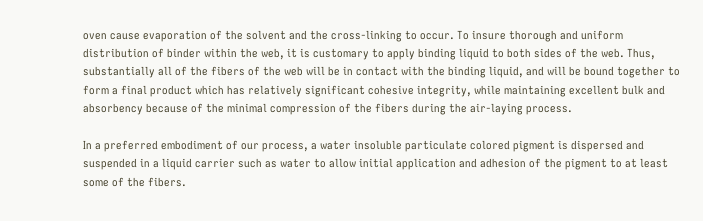oven cause evaporation of the solvent and the cross-linking to occur. To insure thorough and uniform distribution of binder within the web, it is customary to apply binding liquid to both sides of the web. Thus, substantially all of the fibers of the web will be in contact with the binding liquid, and will be bound together to form a final product which has relatively significant cohesive integrity, while maintaining excellent bulk and absorbency because of the minimal compression of the fibers during the air-laying process.

In a preferred embodiment of our process, a water insoluble particulate colored pigment is dispersed and suspended in a liquid carrier such as water to allow initial application and adhesion of the pigment to at least some of the fibers.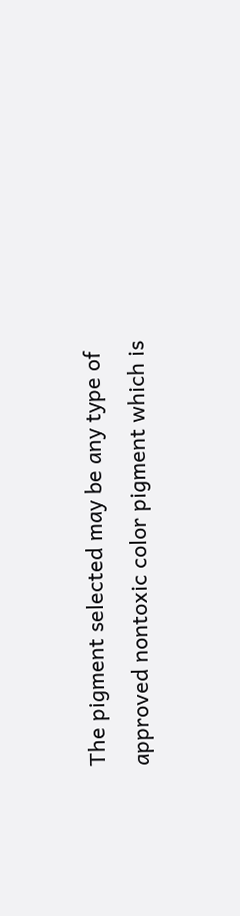The pigment selected may be any type of approved nontoxic color pigment which is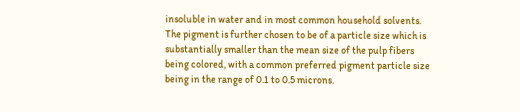insoluble in water and in most common household solvents. The pigment is further chosen to be of a particle size which is substantially smaller than the mean size of the pulp fibers being colored, with a common preferred pigment particle size being in the range of 0.1 to 0.5 microns.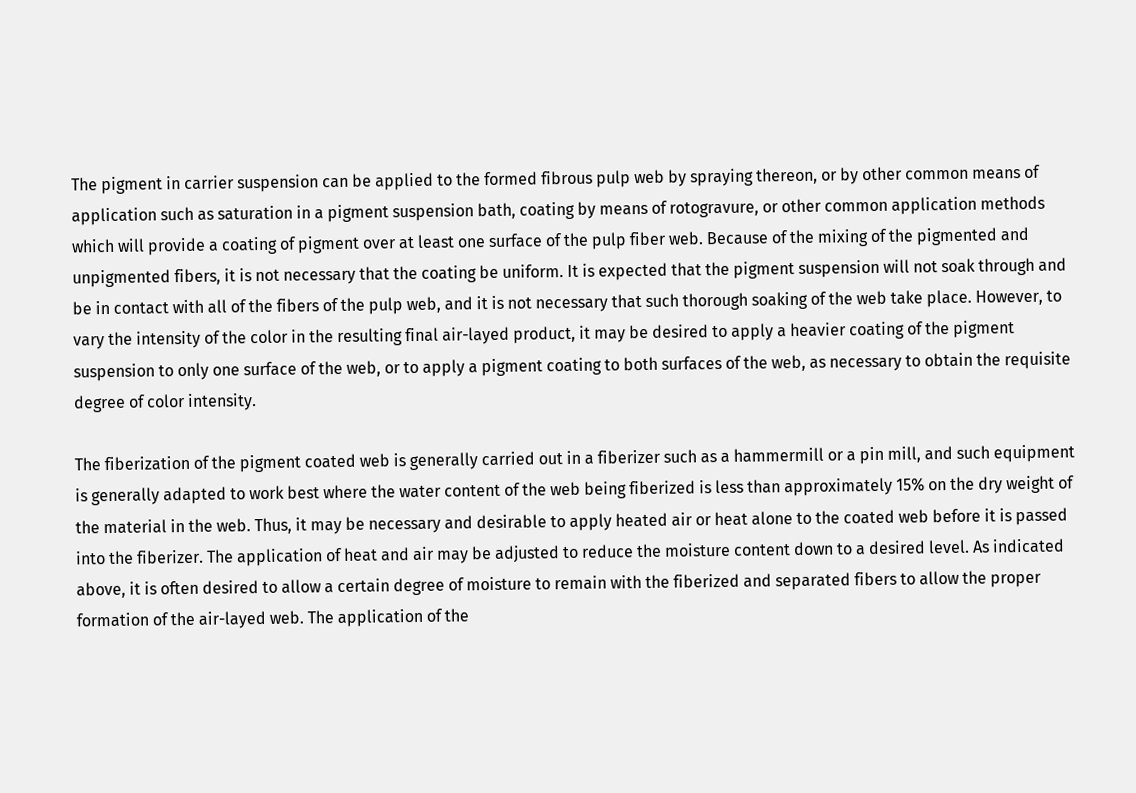The pigment in carrier suspension can be applied to the formed fibrous pulp web by spraying thereon, or by other common means of application such as saturation in a pigment suspension bath, coating by means of rotogravure, or other common application methods which will provide a coating of pigment over at least one surface of the pulp fiber web. Because of the mixing of the pigmented and unpigmented fibers, it is not necessary that the coating be uniform. It is expected that the pigment suspension will not soak through and be in contact with all of the fibers of the pulp web, and it is not necessary that such thorough soaking of the web take place. However, to vary the intensity of the color in the resulting final air-layed product, it may be desired to apply a heavier coating of the pigment suspension to only one surface of the web, or to apply a pigment coating to both surfaces of the web, as necessary to obtain the requisite degree of color intensity.

The fiberization of the pigment coated web is generally carried out in a fiberizer such as a hammermill or a pin mill, and such equipment is generally adapted to work best where the water content of the web being fiberized is less than approximately 15% on the dry weight of the material in the web. Thus, it may be necessary and desirable to apply heated air or heat alone to the coated web before it is passed into the fiberizer. The application of heat and air may be adjusted to reduce the moisture content down to a desired level. As indicated above, it is often desired to allow a certain degree of moisture to remain with the fiberized and separated fibers to allow the proper formation of the air-layed web. The application of the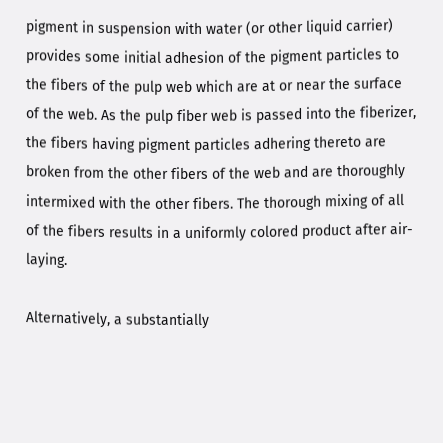pigment in suspension with water (or other liquid carrier) provides some initial adhesion of the pigment particles to the fibers of the pulp web which are at or near the surface of the web. As the pulp fiber web is passed into the fiberizer, the fibers having pigment particles adhering thereto are broken from the other fibers of the web and are thoroughly intermixed with the other fibers. The thorough mixing of all of the fibers results in a uniformly colored product after air-laying.

Alternatively, a substantially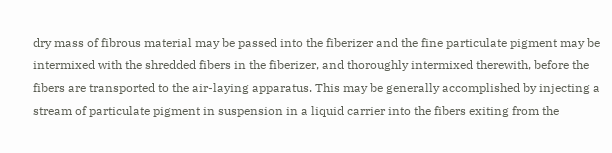dry mass of fibrous material may be passed into the fiberizer and the fine particulate pigment may be intermixed with the shredded fibers in the fiberizer, and thoroughly intermixed therewith, before the fibers are transported to the air-laying apparatus. This may be generally accomplished by injecting a stream of particulate pigment in suspension in a liquid carrier into the fibers exiting from the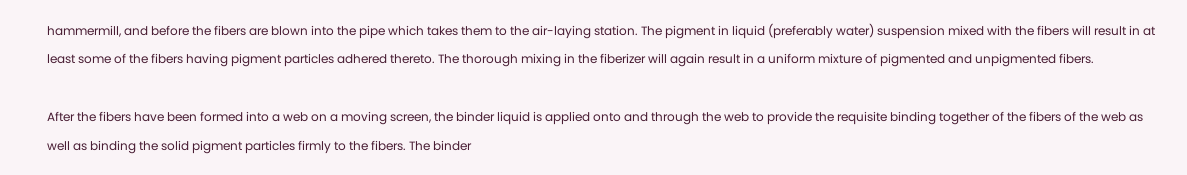hammermill, and before the fibers are blown into the pipe which takes them to the air-laying station. The pigment in liquid (preferably water) suspension mixed with the fibers will result in at least some of the fibers having pigment particles adhered thereto. The thorough mixing in the fiberizer will again result in a uniform mixture of pigmented and unpigmented fibers.

After the fibers have been formed into a web on a moving screen, the binder liquid is applied onto and through the web to provide the requisite binding together of the fibers of the web as well as binding the solid pigment particles firmly to the fibers. The binder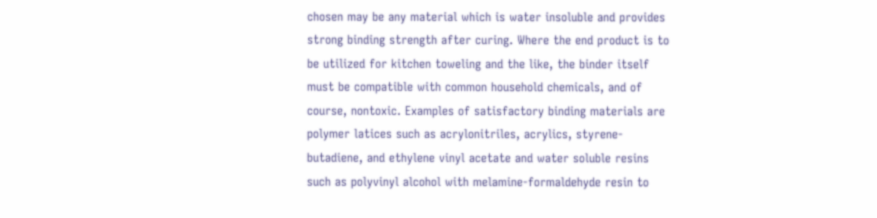chosen may be any material which is water insoluble and provides strong binding strength after curing. Where the end product is to be utilized for kitchen toweling and the like, the binder itself must be compatible with common household chemicals, and of course, nontoxic. Examples of satisfactory binding materials are polymer latices such as acrylonitriles, acrylics, styrene-butadiene, and ethylene vinyl acetate and water soluble resins such as polyvinyl alcohol with melamine-formaldehyde resin to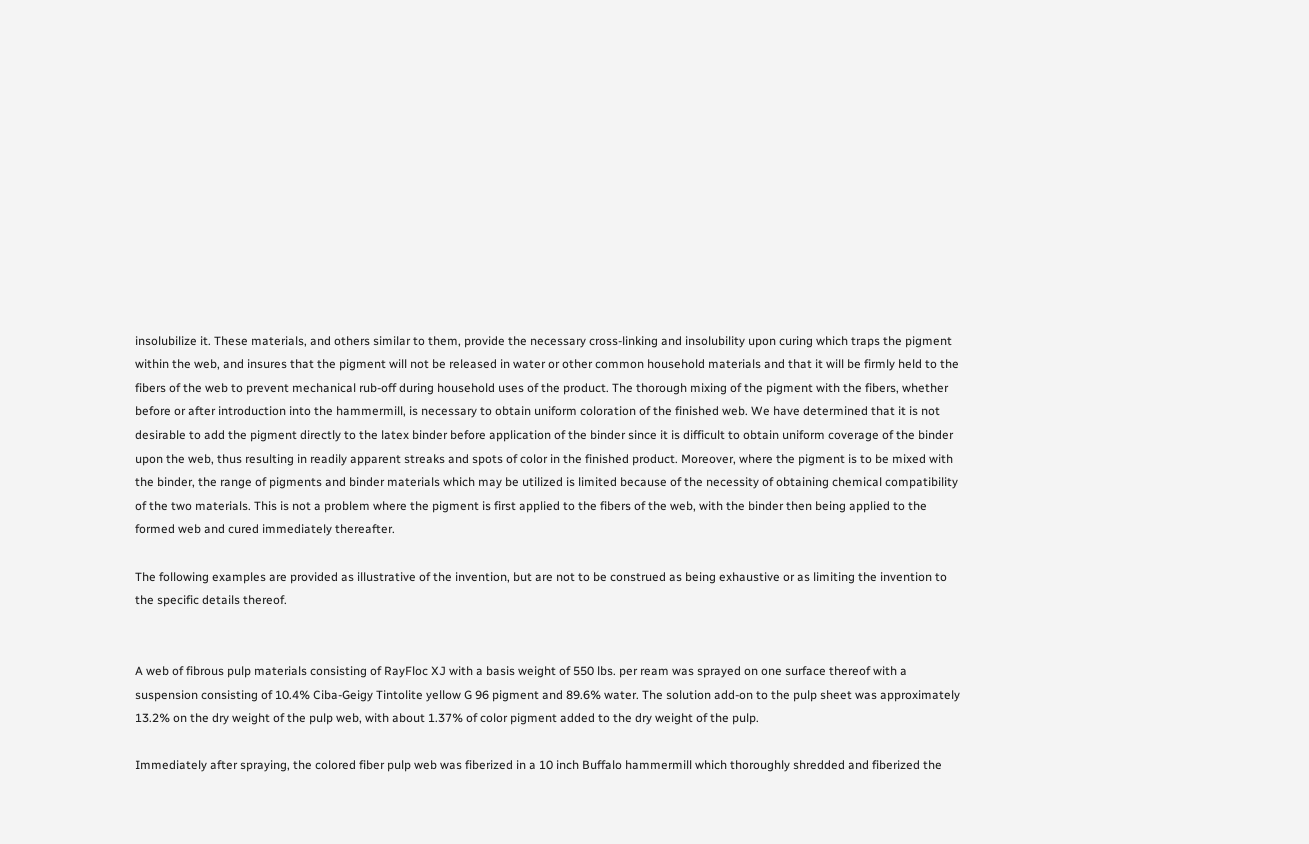insolubilize it. These materials, and others similar to them, provide the necessary cross-linking and insolubility upon curing which traps the pigment within the web, and insures that the pigment will not be released in water or other common household materials and that it will be firmly held to the fibers of the web to prevent mechanical rub-off during household uses of the product. The thorough mixing of the pigment with the fibers, whether before or after introduction into the hammermill, is necessary to obtain uniform coloration of the finished web. We have determined that it is not desirable to add the pigment directly to the latex binder before application of the binder since it is difficult to obtain uniform coverage of the binder upon the web, thus resulting in readily apparent streaks and spots of color in the finished product. Moreover, where the pigment is to be mixed with the binder, the range of pigments and binder materials which may be utilized is limited because of the necessity of obtaining chemical compatibility of the two materials. This is not a problem where the pigment is first applied to the fibers of the web, with the binder then being applied to the formed web and cured immediately thereafter.

The following examples are provided as illustrative of the invention, but are not to be construed as being exhaustive or as limiting the invention to the specific details thereof.


A web of fibrous pulp materials consisting of RayFloc XJ with a basis weight of 550 lbs. per ream was sprayed on one surface thereof with a suspension consisting of 10.4% Ciba-Geigy Tintolite yellow G 96 pigment and 89.6% water. The solution add-on to the pulp sheet was approximately 13.2% on the dry weight of the pulp web, with about 1.37% of color pigment added to the dry weight of the pulp.

Immediately after spraying, the colored fiber pulp web was fiberized in a 10 inch Buffalo hammermill which thoroughly shredded and fiberized the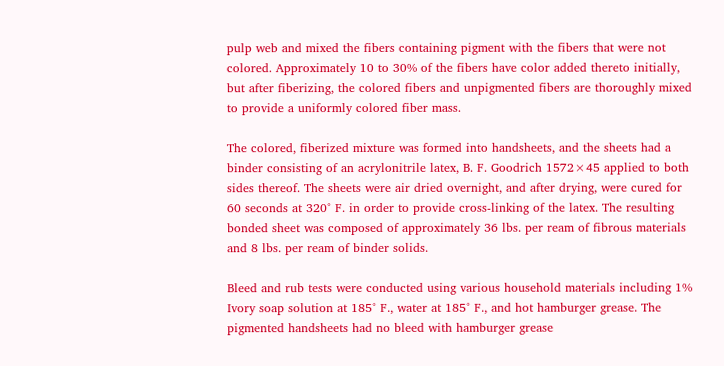pulp web and mixed the fibers containing pigment with the fibers that were not colored. Approximately 10 to 30% of the fibers have color added thereto initially, but after fiberizing, the colored fibers and unpigmented fibers are thoroughly mixed to provide a uniformly colored fiber mass.

The colored, fiberized mixture was formed into handsheets, and the sheets had a binder consisting of an acrylonitrile latex, B. F. Goodrich 1572×45 applied to both sides thereof. The sheets were air dried overnight, and after drying, were cured for 60 seconds at 320° F. in order to provide cross-linking of the latex. The resulting bonded sheet was composed of approximately 36 lbs. per ream of fibrous materials and 8 lbs. per ream of binder solids.

Bleed and rub tests were conducted using various household materials including 1% Ivory soap solution at 185° F., water at 185° F., and hot hamburger grease. The pigmented handsheets had no bleed with hamburger grease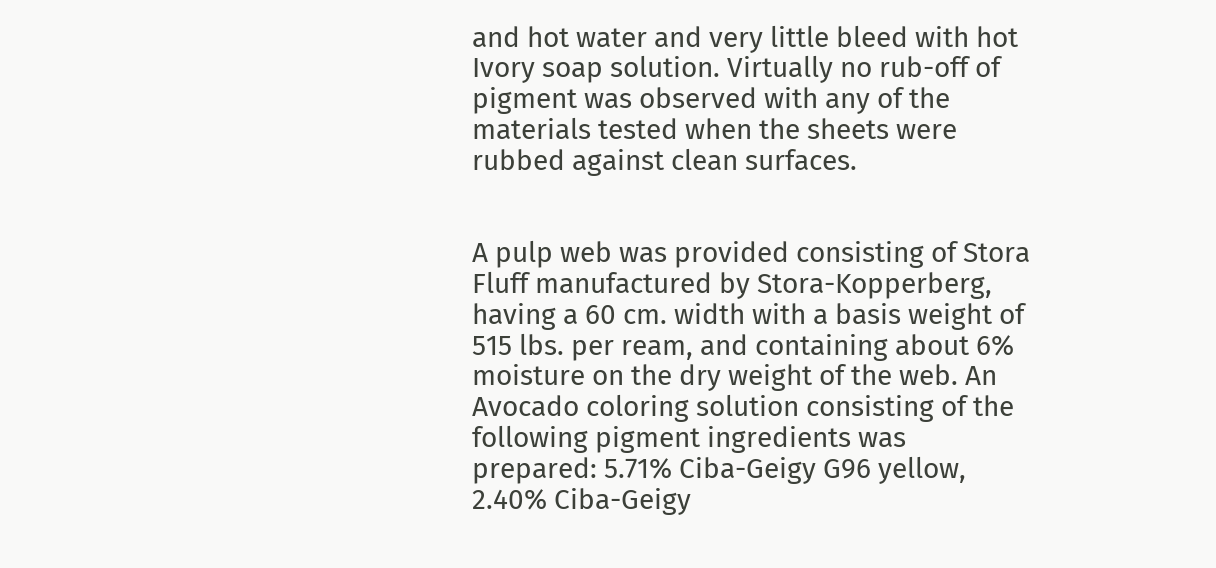and hot water and very little bleed with hot Ivory soap solution. Virtually no rub-off of pigment was observed with any of the materials tested when the sheets were rubbed against clean surfaces.


A pulp web was provided consisting of Stora Fluff manufactured by Stora-Kopperberg, having a 60 cm. width with a basis weight of 515 lbs. per ream, and containing about 6% moisture on the dry weight of the web. An Avocado coloring solution consisting of the following pigment ingredients was prepared: 5.71% Ciba-Geigy G96 yellow, 2.40% Ciba-Geigy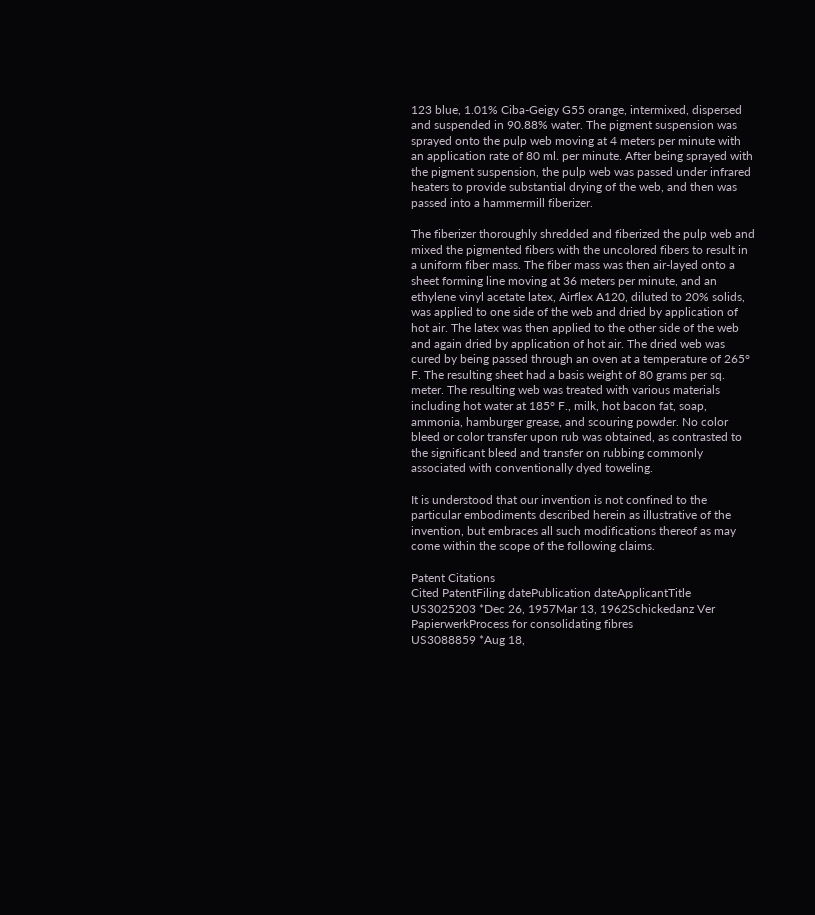123 blue, 1.01% Ciba-Geigy G55 orange, intermixed, dispersed and suspended in 90.88% water. The pigment suspension was sprayed onto the pulp web moving at 4 meters per minute with an application rate of 80 ml. per minute. After being sprayed with the pigment suspension, the pulp web was passed under infrared heaters to provide substantial drying of the web, and then was passed into a hammermill fiberizer.

The fiberizer thoroughly shredded and fiberized the pulp web and mixed the pigmented fibers with the uncolored fibers to result in a uniform fiber mass. The fiber mass was then air-layed onto a sheet forming line moving at 36 meters per minute, and an ethylene vinyl acetate latex, Airflex A120, diluted to 20% solids, was applied to one side of the web and dried by application of hot air. The latex was then applied to the other side of the web and again dried by application of hot air. The dried web was cured by being passed through an oven at a temperature of 265° F. The resulting sheet had a basis weight of 80 grams per sq. meter. The resulting web was treated with various materials including hot water at 185° F., milk, hot bacon fat, soap, ammonia, hamburger grease, and scouring powder. No color bleed or color transfer upon rub was obtained, as contrasted to the significant bleed and transfer on rubbing commonly associated with conventionally dyed toweling.

It is understood that our invention is not confined to the particular embodiments described herein as illustrative of the invention, but embraces all such modifications thereof as may come within the scope of the following claims.

Patent Citations
Cited PatentFiling datePublication dateApplicantTitle
US3025203 *Dec 26, 1957Mar 13, 1962Schickedanz Ver PapierwerkProcess for consolidating fibres
US3088859 *Aug 18,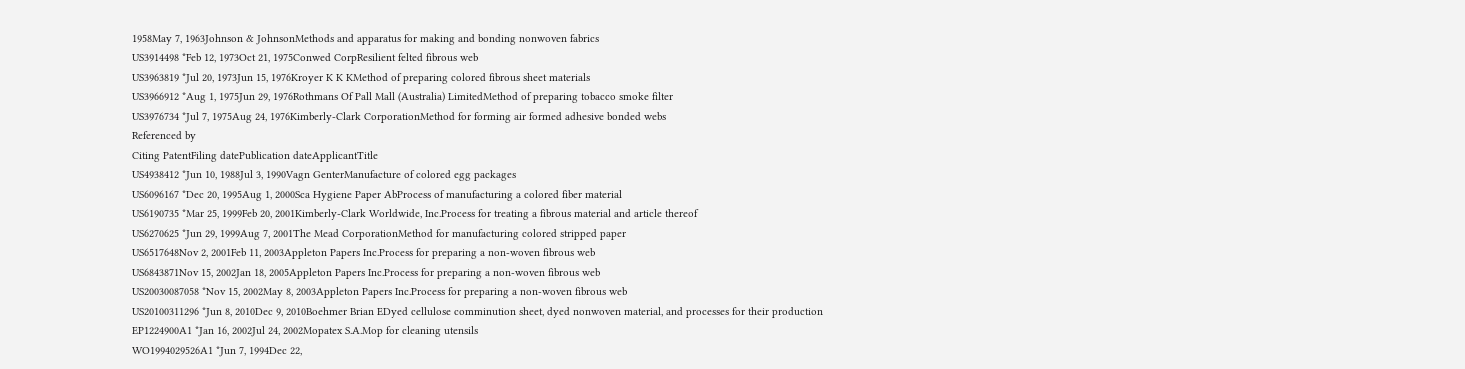1958May 7, 1963Johnson & JohnsonMethods and apparatus for making and bonding nonwoven fabrics
US3914498 *Feb 12, 1973Oct 21, 1975Conwed CorpResilient felted fibrous web
US3963819 *Jul 20, 1973Jun 15, 1976Kroyer K K KMethod of preparing colored fibrous sheet materials
US3966912 *Aug 1, 1975Jun 29, 1976Rothmans Of Pall Mall (Australia) LimitedMethod of preparing tobacco smoke filter
US3976734 *Jul 7, 1975Aug 24, 1976Kimberly-Clark CorporationMethod for forming air formed adhesive bonded webs
Referenced by
Citing PatentFiling datePublication dateApplicantTitle
US4938412 *Jun 10, 1988Jul 3, 1990Vagn GenterManufacture of colored egg packages
US6096167 *Dec 20, 1995Aug 1, 2000Sca Hygiene Paper AbProcess of manufacturing a colored fiber material
US6190735 *Mar 25, 1999Feb 20, 2001Kimberly-Clark Worldwide, Inc.Process for treating a fibrous material and article thereof
US6270625 *Jun 29, 1999Aug 7, 2001The Mead CorporationMethod for manufacturing colored stripped paper
US6517648Nov 2, 2001Feb 11, 2003Appleton Papers Inc.Process for preparing a non-woven fibrous web
US6843871Nov 15, 2002Jan 18, 2005Appleton Papers Inc.Process for preparing a non-woven fibrous web
US20030087058 *Nov 15, 2002May 8, 2003Appleton Papers Inc.Process for preparing a non-woven fibrous web
US20100311296 *Jun 8, 2010Dec 9, 2010Boehmer Brian EDyed cellulose comminution sheet, dyed nonwoven material, and processes for their production
EP1224900A1 *Jan 16, 2002Jul 24, 2002Mopatex S.A.Mop for cleaning utensils
WO1994029526A1 *Jun 7, 1994Dec 22,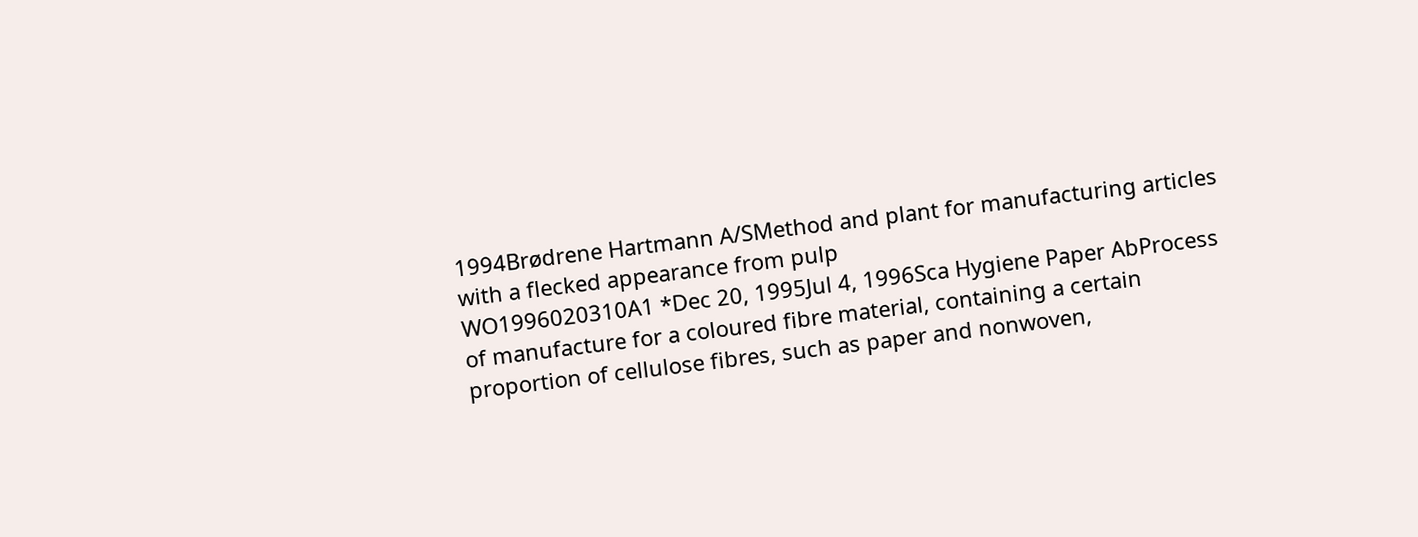1994Brødrene Hartmann A/SMethod and plant for manufacturing articles with a flecked appearance from pulp
WO1996020310A1 *Dec 20, 1995Jul 4, 1996Sca Hygiene Paper AbProcess of manufacture for a coloured fibre material, containing a certain proportion of cellulose fibres, such as paper and nonwoven,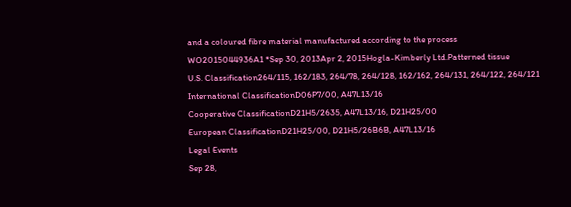and a coloured fibre material manufactured according to the process
WO2015044936A1 *Sep 30, 2013Apr 2, 2015Hogla-Kimberly Ltd.Patterned tissue
U.S. Classification264/115, 162/183, 264/78, 264/128, 162/162, 264/131, 264/122, 264/121
International ClassificationD06P7/00, A47L13/16
Cooperative ClassificationD21H5/2635, A47L13/16, D21H25/00
European ClassificationD21H25/00, D21H5/26B6B, A47L13/16
Legal Events
Sep 28,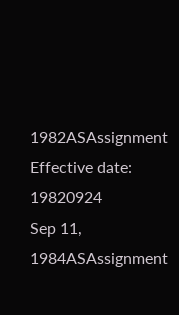1982ASAssignment
Effective date: 19820924
Sep 11, 1984ASAssignment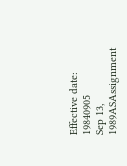Effective date: 19840905
Sep 13, 1989ASAssignment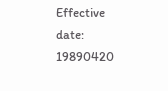Effective date: 19890420